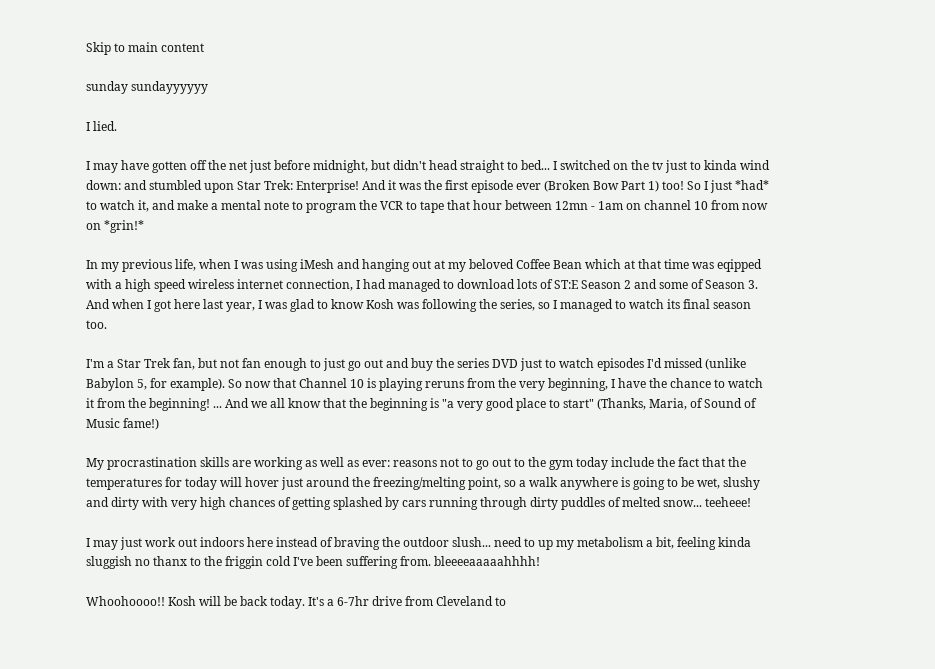Skip to main content

sunday sundayyyyyy

I lied.

I may have gotten off the net just before midnight, but didn't head straight to bed... I switched on the tv just to kinda wind down: and stumbled upon Star Trek: Enterprise! And it was the first episode ever (Broken Bow Part 1) too! So I just *had* to watch it, and make a mental note to program the VCR to tape that hour between 12mn - 1am on channel 10 from now on *grin!*

In my previous life, when I was using iMesh and hanging out at my beloved Coffee Bean which at that time was eqipped with a high speed wireless internet connection, I had managed to download lots of ST:E Season 2 and some of Season 3. And when I got here last year, I was glad to know Kosh was following the series, so I managed to watch its final season too.

I'm a Star Trek fan, but not fan enough to just go out and buy the series DVD just to watch episodes I'd missed (unlike Babylon 5, for example). So now that Channel 10 is playing reruns from the very beginning, I have the chance to watch it from the beginning! ... And we all know that the beginning is "a very good place to start" (Thanks, Maria, of Sound of Music fame!)

My procrastination skills are working as well as ever: reasons not to go out to the gym today include the fact that the temperatures for today will hover just around the freezing/melting point, so a walk anywhere is going to be wet, slushy and dirty with very high chances of getting splashed by cars running through dirty puddles of melted snow... teeheee!

I may just work out indoors here instead of braving the outdoor slush... need to up my metabolism a bit, feeling kinda sluggish no thanx to the friggin cold I've been suffering from. bleeeeaaaaahhhh!

Whoohoooo!! Kosh will be back today. It's a 6-7hr drive from Cleveland to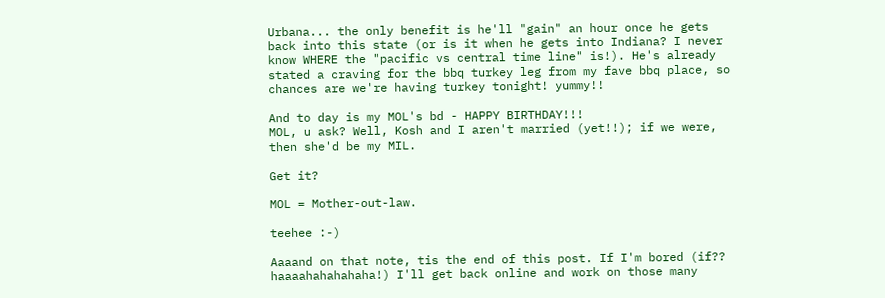Urbana... the only benefit is he'll "gain" an hour once he gets back into this state (or is it when he gets into Indiana? I never know WHERE the "pacific vs central time line" is!). He's already stated a craving for the bbq turkey leg from my fave bbq place, so chances are we're having turkey tonight! yummy!!

And to day is my MOL's bd - HAPPY BIRTHDAY!!!
MOL, u ask? Well, Kosh and I aren't married (yet!!); if we were, then she'd be my MIL.

Get it?

MOL = Mother-out-law.

teehee :-)

Aaaand on that note, tis the end of this post. If I'm bored (if?? haaaahahahahaha!) I'll get back online and work on those many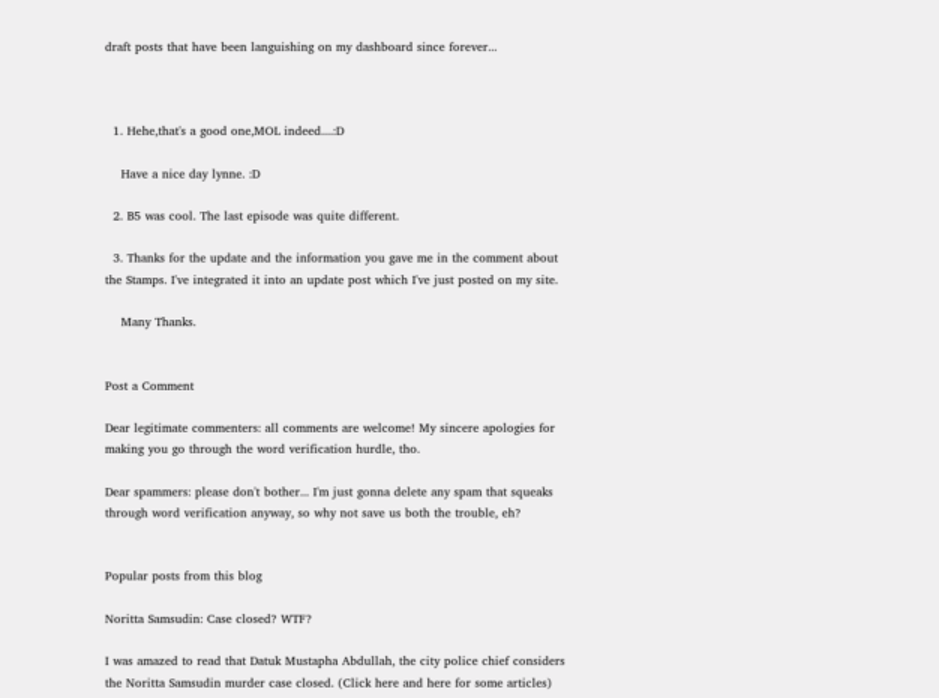draft posts that have been languishing on my dashboard since forever...



  1. Hehe,that's a good one,MOL indeed....:D

    Have a nice day lynne. :D

  2. B5 was cool. The last episode was quite different.

  3. Thanks for the update and the information you gave me in the comment about the Stamps. I've integrated it into an update post which I've just posted on my site.

    Many Thanks.


Post a Comment

Dear legitimate commenters: all comments are welcome! My sincere apologies for making you go through the word verification hurdle, tho.

Dear spammers: please don't bother... I'm just gonna delete any spam that squeaks through word verification anyway, so why not save us both the trouble, eh?


Popular posts from this blog

Noritta Samsudin: Case closed? WTF?

I was amazed to read that Datuk Mustapha Abdullah, the city police chief considers the Noritta Samsudin murder case closed. (Click here and here for some articles)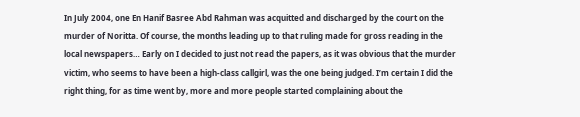In July 2004, one En Hanif Basree Abd Rahman was acquitted and discharged by the court on the murder of Noritta. Of course, the months leading up to that ruling made for gross reading in the local newspapers… Early on I decided to just not read the papers, as it was obvious that the murder victim, who seems to have been a high-class callgirl, was the one being judged. I’m certain I did the right thing, for as time went by, more and more people started complaining about the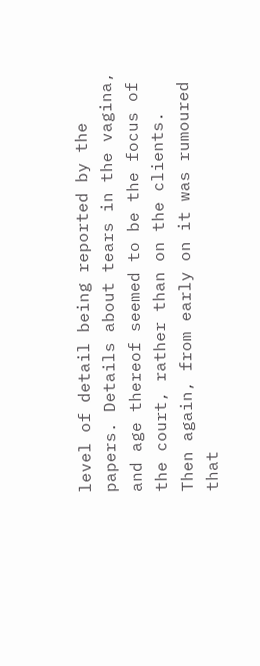level of detail being reported by the papers. Details about tears in the vagina, and age thereof seemed to be the focus of the court, rather than on the clients. Then again, from early on it was rumoured that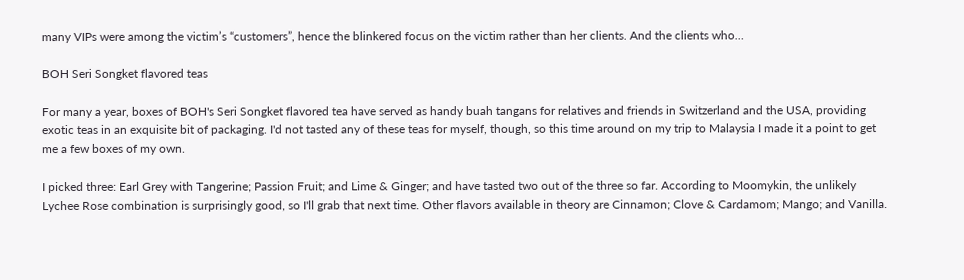many VIPs were among the victim’s “customers”, hence the blinkered focus on the victim rather than her clients. And the clients who…

BOH Seri Songket flavored teas

For many a year, boxes of BOH's Seri Songket flavored tea have served as handy buah tangans for relatives and friends in Switzerland and the USA, providing exotic teas in an exquisite bit of packaging. I'd not tasted any of these teas for myself, though, so this time around on my trip to Malaysia I made it a point to get me a few boxes of my own.

I picked three: Earl Grey with Tangerine; Passion Fruit; and Lime & Ginger; and have tasted two out of the three so far. According to Moomykin, the unlikely Lychee Rose combination is surprisingly good, so I'll grab that next time. Other flavors available in theory are Cinnamon; Clove & Cardamom; Mango; and Vanilla.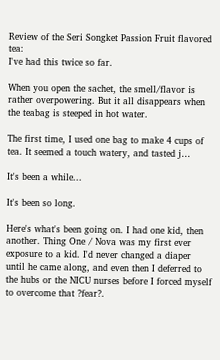Review of the Seri Songket Passion Fruit flavored tea:
I've had this twice so far.

When you open the sachet, the smell/flavor is rather overpowering. But it all disappears when the teabag is steeped in hot water.

The first time, I used one bag to make 4 cups of tea. It seemed a touch watery, and tasted j…

It's been a while...

It's been so long.

Here's what's been going on. I had one kid, then another. Thing One / Nova was my first ever exposure to a kid. I'd never changed a diaper until he came along, and even then I deferred to the hubs or the NICU nurses before I forced myself to overcome that ?fear?.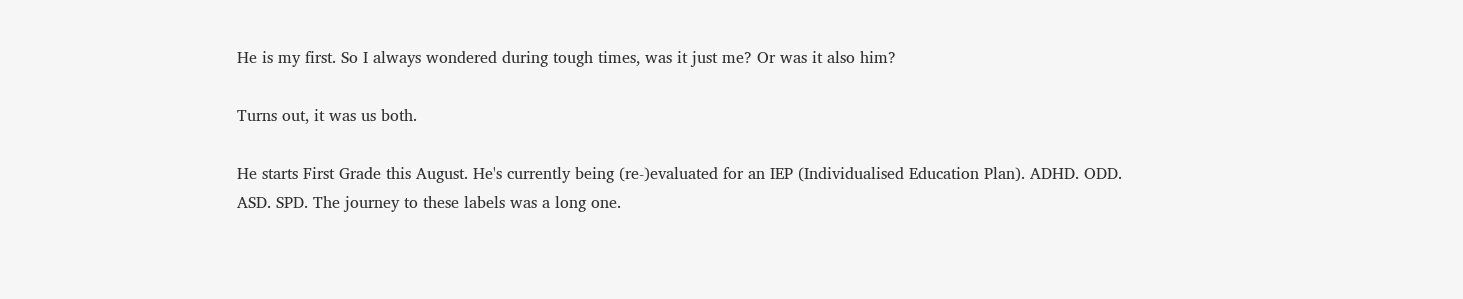He is my first. So I always wondered during tough times, was it just me? Or was it also him?

Turns out, it was us both.

He starts First Grade this August. He's currently being (re-)evaluated for an IEP (Individualised Education Plan). ADHD. ODD. ASD. SPD. The journey to these labels was a long one.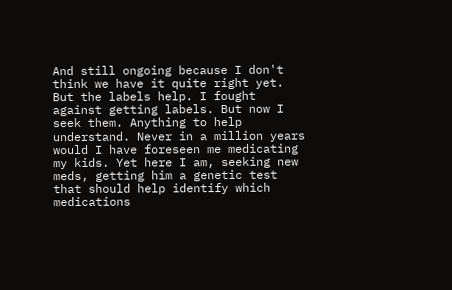And still ongoing because I don't think we have it quite right yet. But the labels help. I fought against getting labels. But now I seek them. Anything to help understand. Never in a million years would I have foreseen me medicating my kids. Yet here I am, seeking new meds, getting him a genetic test that should help identify which medications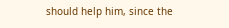should help him, since the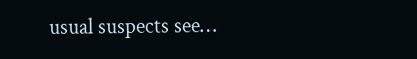usual suspects see…